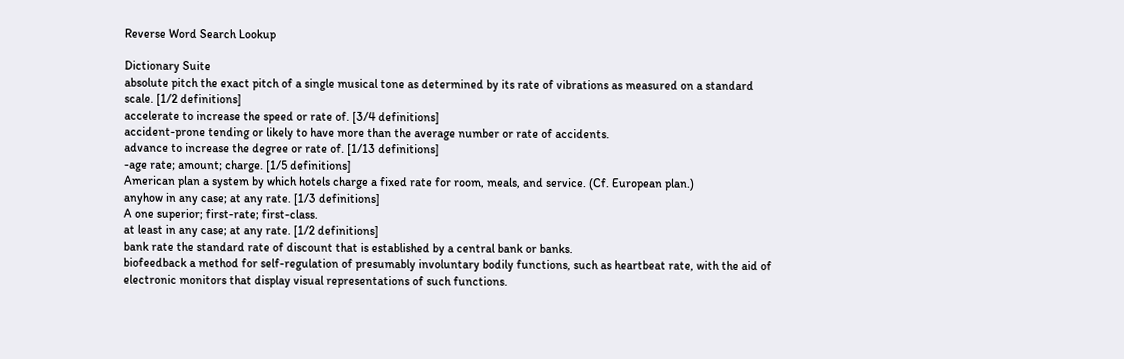Reverse Word Search Lookup

Dictionary Suite
absolute pitch the exact pitch of a single musical tone as determined by its rate of vibrations as measured on a standard scale. [1/2 definitions]
accelerate to increase the speed or rate of. [3/4 definitions]
accident-prone tending or likely to have more than the average number or rate of accidents.
advance to increase the degree or rate of. [1/13 definitions]
-age rate; amount; charge. [1/5 definitions]
American plan a system by which hotels charge a fixed rate for room, meals, and service. (Cf. European plan.)
anyhow in any case; at any rate. [1/3 definitions]
A one superior; first-rate; first-class.
at least in any case; at any rate. [1/2 definitions]
bank rate the standard rate of discount that is established by a central bank or banks.
biofeedback a method for self-regulation of presumably involuntary bodily functions, such as heartbeat rate, with the aid of electronic monitors that display visual representations of such functions.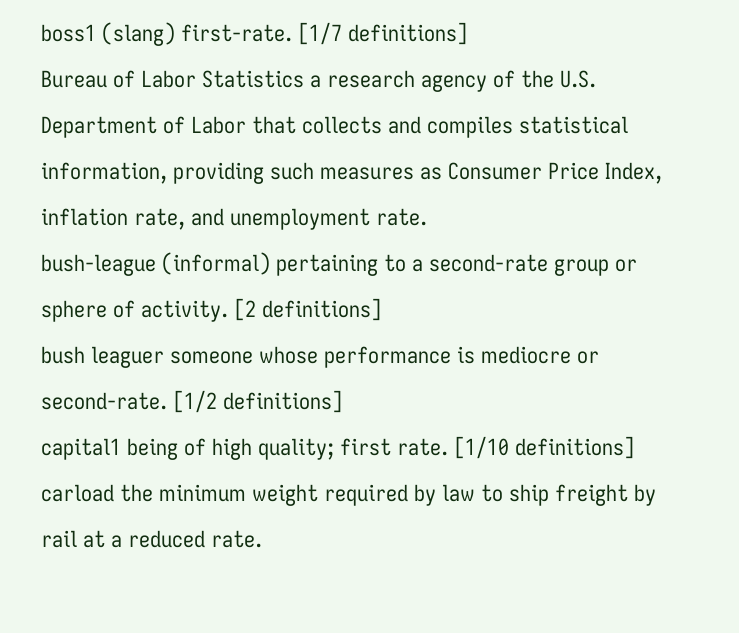boss1 (slang) first-rate. [1/7 definitions]
Bureau of Labor Statistics a research agency of the U.S. Department of Labor that collects and compiles statistical information, providing such measures as Consumer Price Index, inflation rate, and unemployment rate.
bush-league (informal) pertaining to a second-rate group or sphere of activity. [2 definitions]
bush leaguer someone whose performance is mediocre or second-rate. [1/2 definitions]
capital1 being of high quality; first rate. [1/10 definitions]
carload the minimum weight required by law to ship freight by rail at a reduced rate.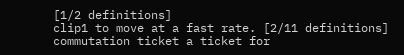[1/2 definitions]
clip1 to move at a fast rate. [2/11 definitions]
commutation ticket a ticket for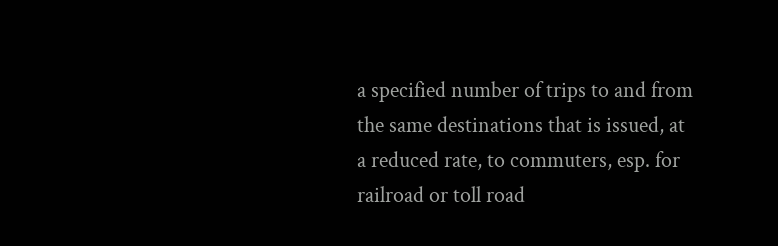a specified number of trips to and from the same destinations that is issued, at a reduced rate, to commuters, esp. for railroad or toll road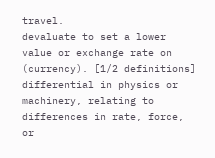travel.
devaluate to set a lower value or exchange rate on (currency). [1/2 definitions]
differential in physics or machinery, relating to differences in rate, force, or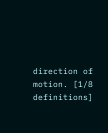direction of motion. [1/8 definitions]